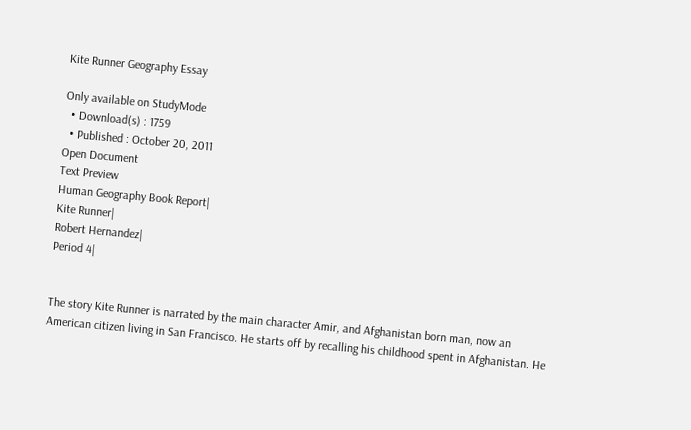Kite Runner Geography Essay

Only available on StudyMode
  • Download(s) : 1759
  • Published : October 20, 2011
Open Document
Text Preview
Human Geography Book Report|
Kite Runner|
Robert Hernandez|
Period 4|


The story Kite Runner is narrated by the main character Amir, and Afghanistan born man, now an American citizen living in San Francisco. He starts off by recalling his childhood spent in Afghanistan. He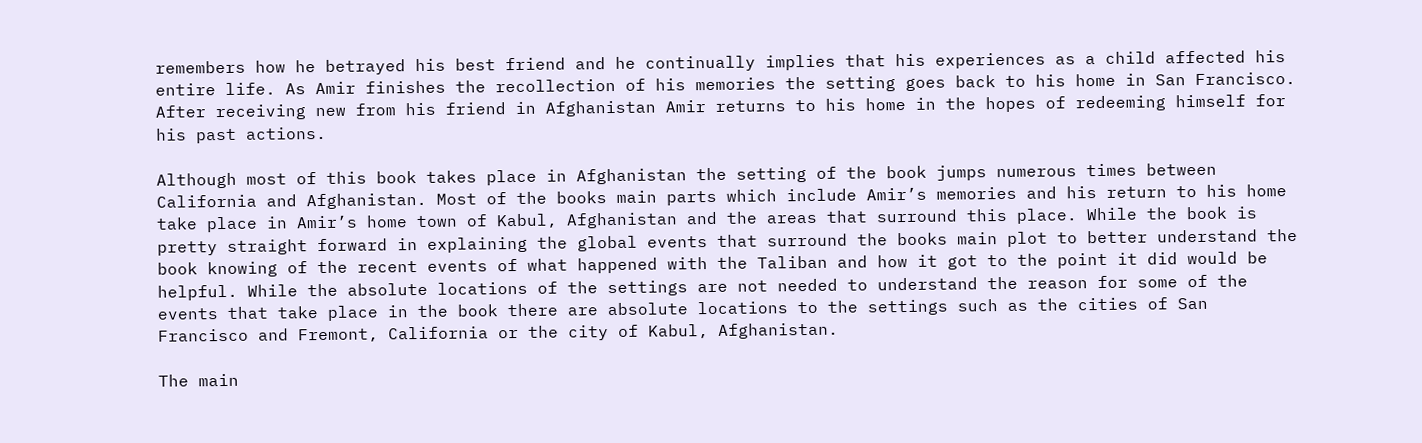remembers how he betrayed his best friend and he continually implies that his experiences as a child affected his entire life. As Amir finishes the recollection of his memories the setting goes back to his home in San Francisco. After receiving new from his friend in Afghanistan Amir returns to his home in the hopes of redeeming himself for his past actions.

Although most of this book takes place in Afghanistan the setting of the book jumps numerous times between California and Afghanistan. Most of the books main parts which include Amir’s memories and his return to his home take place in Amir’s home town of Kabul, Afghanistan and the areas that surround this place. While the book is pretty straight forward in explaining the global events that surround the books main plot to better understand the book knowing of the recent events of what happened with the Taliban and how it got to the point it did would be helpful. While the absolute locations of the settings are not needed to understand the reason for some of the events that take place in the book there are absolute locations to the settings such as the cities of San Francisco and Fremont, California or the city of Kabul, Afghanistan.

The main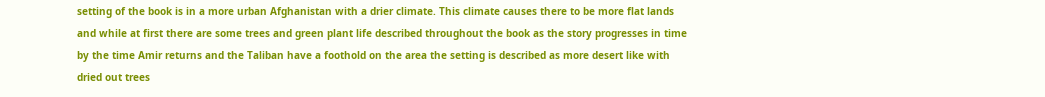setting of the book is in a more urban Afghanistan with a drier climate. This climate causes there to be more flat lands and while at first there are some trees and green plant life described throughout the book as the story progresses in time by the time Amir returns and the Taliban have a foothold on the area the setting is described as more desert like with dried out trees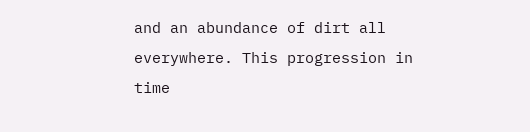and an abundance of dirt all everywhere. This progression in time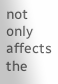not only affects the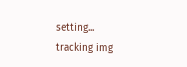setting...
tracking img